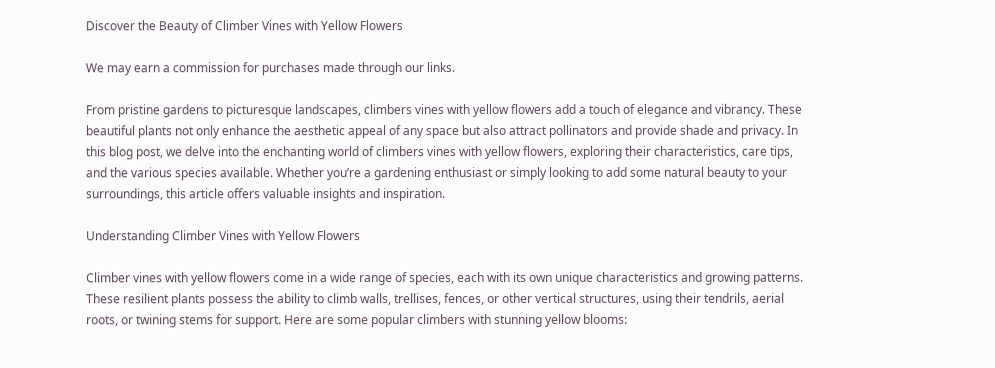Discover the Beauty of Climber Vines with Yellow Flowers

We may earn a commission for purchases made through our links.

From pristine gardens to picturesque landscapes, climbers vines with yellow flowers add a touch of elegance and vibrancy. These beautiful plants not only enhance the aesthetic appeal of any space but also attract pollinators and provide shade and privacy. In this blog post, we delve into the enchanting world of climbers vines with yellow flowers, exploring their characteristics, care tips, and the various species available. Whether you’re a gardening enthusiast or simply looking to add some natural beauty to your surroundings, this article offers valuable insights and inspiration.

Understanding Climber Vines with Yellow Flowers

Climber vines with yellow flowers come in a wide range of species, each with its own unique characteristics and growing patterns. These resilient plants possess the ability to climb walls, trellises, fences, or other vertical structures, using their tendrils, aerial roots, or twining stems for support. Here are some popular climbers with stunning yellow blooms: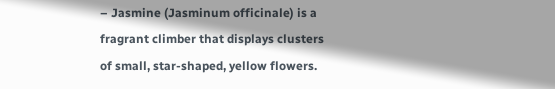– Jasmine (Jasminum officinale) is a fragrant climber that displays clusters of small, star-shaped, yellow flowers.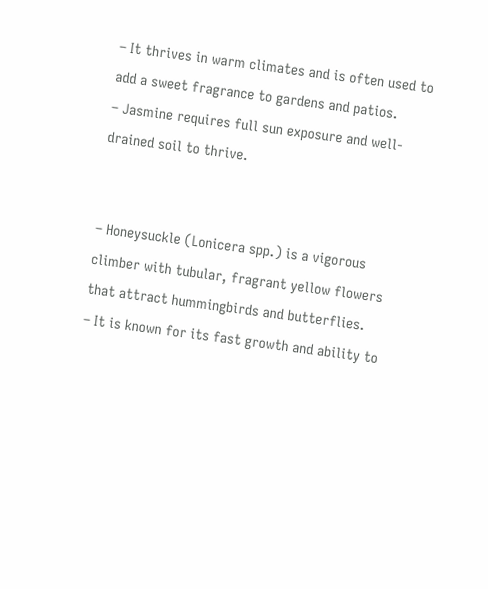– It thrives in warm climates and is often used to add a sweet fragrance to gardens and patios.
– Jasmine requires full sun exposure and well-drained soil to thrive.


– Honeysuckle (Lonicera spp.) is a vigorous climber with tubular, fragrant yellow flowers that attract hummingbirds and butterflies.
– It is known for its fast growth and ability to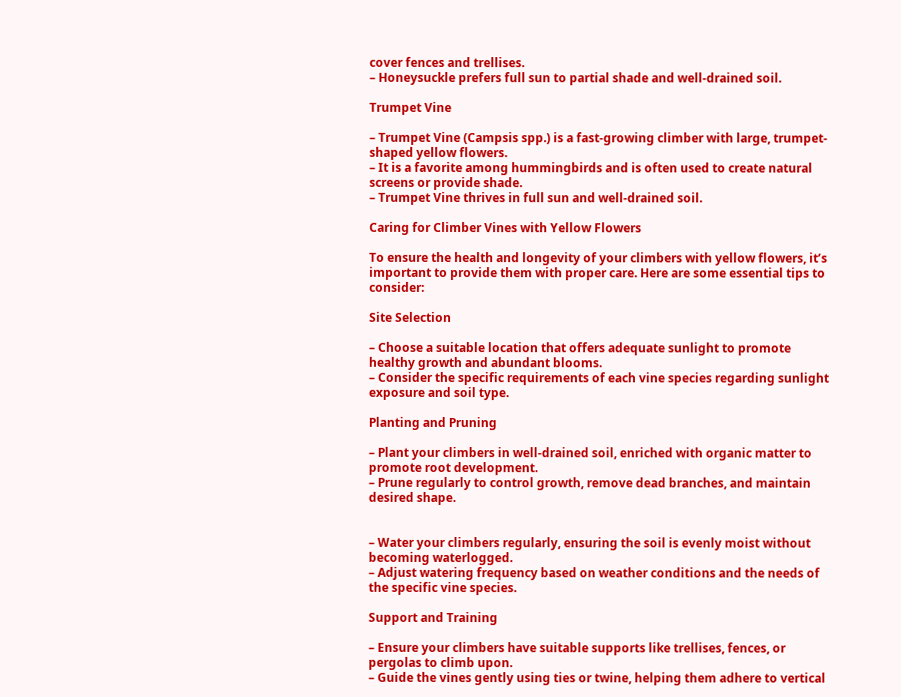cover fences and trellises.
– Honeysuckle prefers full sun to partial shade and well-drained soil.

Trumpet Vine

– Trumpet Vine (Campsis spp.) is a fast-growing climber with large, trumpet-shaped yellow flowers.
– It is a favorite among hummingbirds and is often used to create natural screens or provide shade.
– Trumpet Vine thrives in full sun and well-drained soil.

Caring for Climber Vines with Yellow Flowers

To ensure the health and longevity of your climbers with yellow flowers, it’s important to provide them with proper care. Here are some essential tips to consider:

Site Selection

– Choose a suitable location that offers adequate sunlight to promote healthy growth and abundant blooms.
– Consider the specific requirements of each vine species regarding sunlight exposure and soil type.

Planting and Pruning

– Plant your climbers in well-drained soil, enriched with organic matter to promote root development.
– Prune regularly to control growth, remove dead branches, and maintain desired shape.


– Water your climbers regularly, ensuring the soil is evenly moist without becoming waterlogged.
– Adjust watering frequency based on weather conditions and the needs of the specific vine species.

Support and Training

– Ensure your climbers have suitable supports like trellises, fences, or pergolas to climb upon.
– Guide the vines gently using ties or twine, helping them adhere to vertical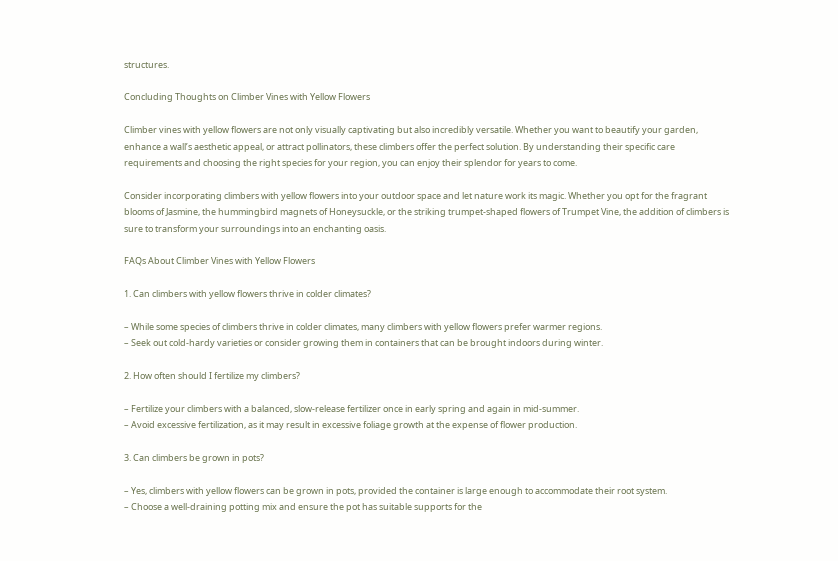structures.

Concluding Thoughts on Climber Vines with Yellow Flowers

Climber vines with yellow flowers are not only visually captivating but also incredibly versatile. Whether you want to beautify your garden, enhance a wall’s aesthetic appeal, or attract pollinators, these climbers offer the perfect solution. By understanding their specific care requirements and choosing the right species for your region, you can enjoy their splendor for years to come.

Consider incorporating climbers with yellow flowers into your outdoor space and let nature work its magic. Whether you opt for the fragrant blooms of Jasmine, the hummingbird magnets of Honeysuckle, or the striking trumpet-shaped flowers of Trumpet Vine, the addition of climbers is sure to transform your surroundings into an enchanting oasis.

FAQs About Climber Vines with Yellow Flowers

1. Can climbers with yellow flowers thrive in colder climates?

– While some species of climbers thrive in colder climates, many climbers with yellow flowers prefer warmer regions.
– Seek out cold-hardy varieties or consider growing them in containers that can be brought indoors during winter.

2. How often should I fertilize my climbers?

– Fertilize your climbers with a balanced, slow-release fertilizer once in early spring and again in mid-summer.
– Avoid excessive fertilization, as it may result in excessive foliage growth at the expense of flower production.

3. Can climbers be grown in pots?

– Yes, climbers with yellow flowers can be grown in pots, provided the container is large enough to accommodate their root system.
– Choose a well-draining potting mix and ensure the pot has suitable supports for the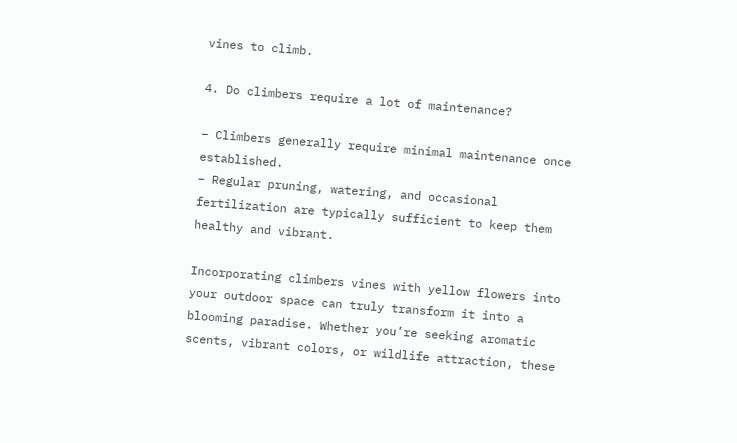vines to climb.

4. Do climbers require a lot of maintenance?

– Climbers generally require minimal maintenance once established.
– Regular pruning, watering, and occasional fertilization are typically sufficient to keep them healthy and vibrant.

Incorporating climbers vines with yellow flowers into your outdoor space can truly transform it into a blooming paradise. Whether you’re seeking aromatic scents, vibrant colors, or wildlife attraction, these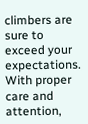climbers are sure to exceed your expectations. With proper care and attention,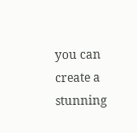you can create a stunning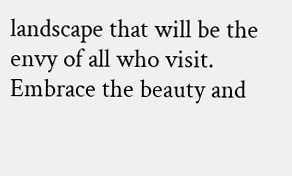landscape that will be the envy of all who visit. Embrace the beauty and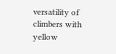versatility of climbers with yellow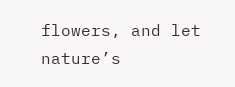flowers, and let nature’s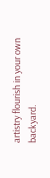artistry flourish in your own backyard.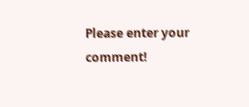Please enter your comment!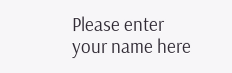Please enter your name here